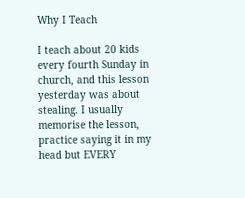Why I Teach

I teach about 20 kids every fourth Sunday in church, and this lesson yesterday was about stealing. I usually memorise the lesson, practice saying it in my head but EVERY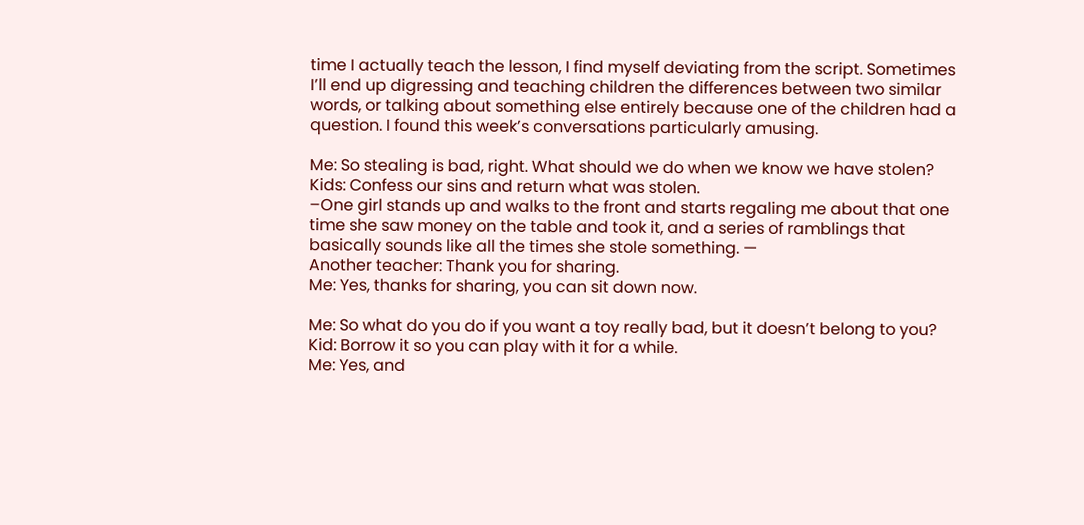time I actually teach the lesson, I find myself deviating from the script. Sometimes I’ll end up digressing and teaching children the differences between two similar words, or talking about something else entirely because one of the children had a question. I found this week’s conversations particularly amusing.

Me: So stealing is bad, right. What should we do when we know we have stolen?
Kids: Confess our sins and return what was stolen.
–One girl stands up and walks to the front and starts regaling me about that one time she saw money on the table and took it, and a series of ramblings that basically sounds like all the times she stole something. —
Another teacher: Thank you for sharing.
Me: Yes, thanks for sharing, you can sit down now.

Me: So what do you do if you want a toy really bad, but it doesn’t belong to you?
Kid: Borrow it so you can play with it for a while.
Me: Yes, and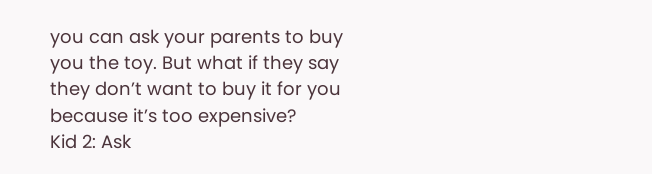you can ask your parents to buy you the toy. But what if they say they don’t want to buy it for you because it’s too expensive?
Kid 2: Ask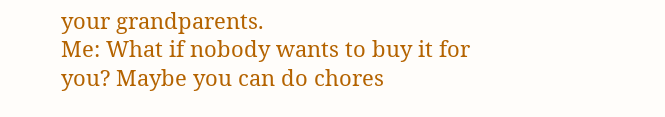your grandparents.
Me: What if nobody wants to buy it for you? Maybe you can do chores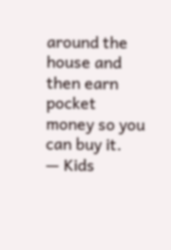around the house and then earn pocket money so you can buy it.
— Kids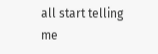all start telling me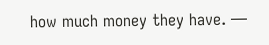how much money they have. —